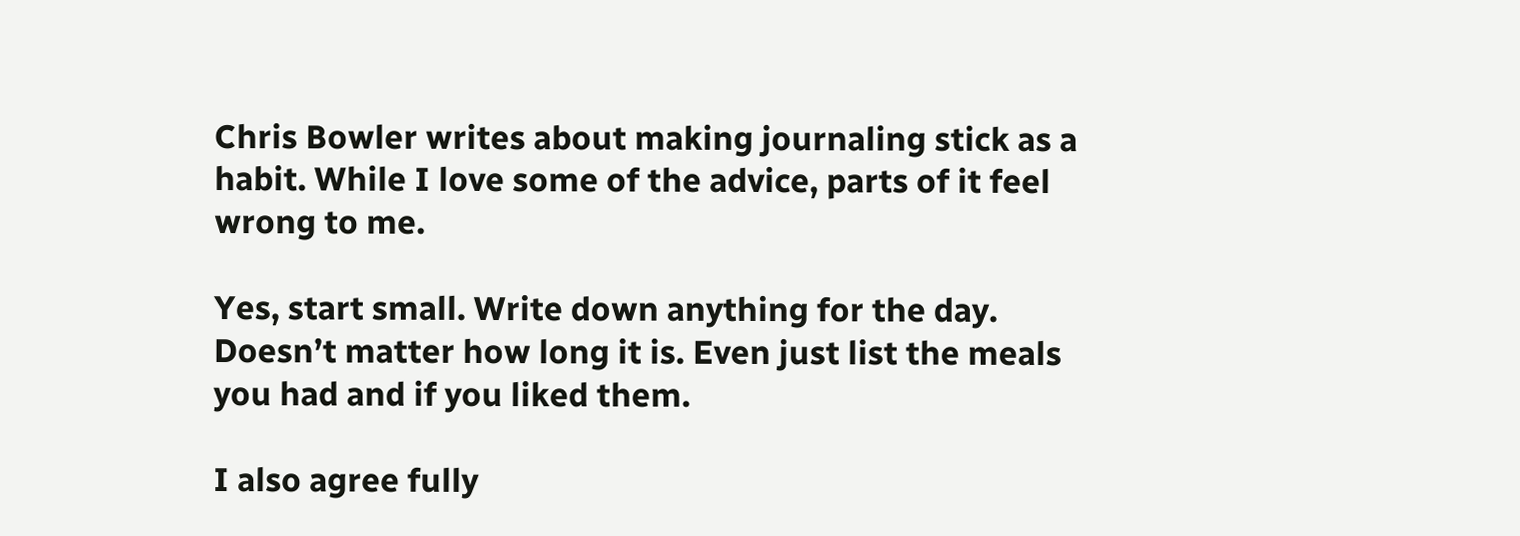Chris Bowler writes about making journaling stick as a habit. While I love some of the advice, parts of it feel wrong to me.

Yes, start small. Write down anything for the day. Doesn’t matter how long it is. Even just list the meals you had and if you liked them.

I also agree fully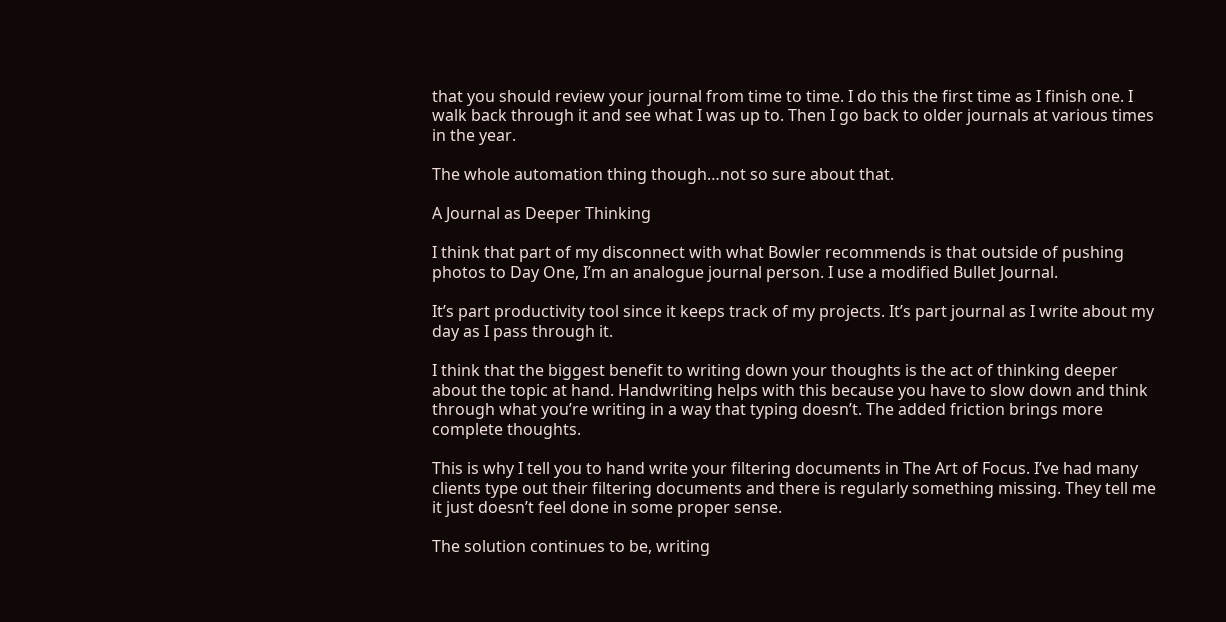that you should review your journal from time to time. I do this the first time as I finish one. I walk back through it and see what I was up to. Then I go back to older journals at various times in the year.

The whole automation thing though…not so sure about that.

A Journal as Deeper Thinking

I think that part of my disconnect with what Bowler recommends is that outside of pushing photos to Day One, I’m an analogue journal person. I use a modified Bullet Journal.

It’s part productivity tool since it keeps track of my projects. It’s part journal as I write about my day as I pass through it.

I think that the biggest benefit to writing down your thoughts is the act of thinking deeper about the topic at hand. Handwriting helps with this because you have to slow down and think through what you’re writing in a way that typing doesn’t. The added friction brings more complete thoughts.

This is why I tell you to hand write your filtering documents in The Art of Focus. I’ve had many clients type out their filtering documents and there is regularly something missing. They tell me it just doesn’t feel done in some proper sense.

The solution continues to be, writing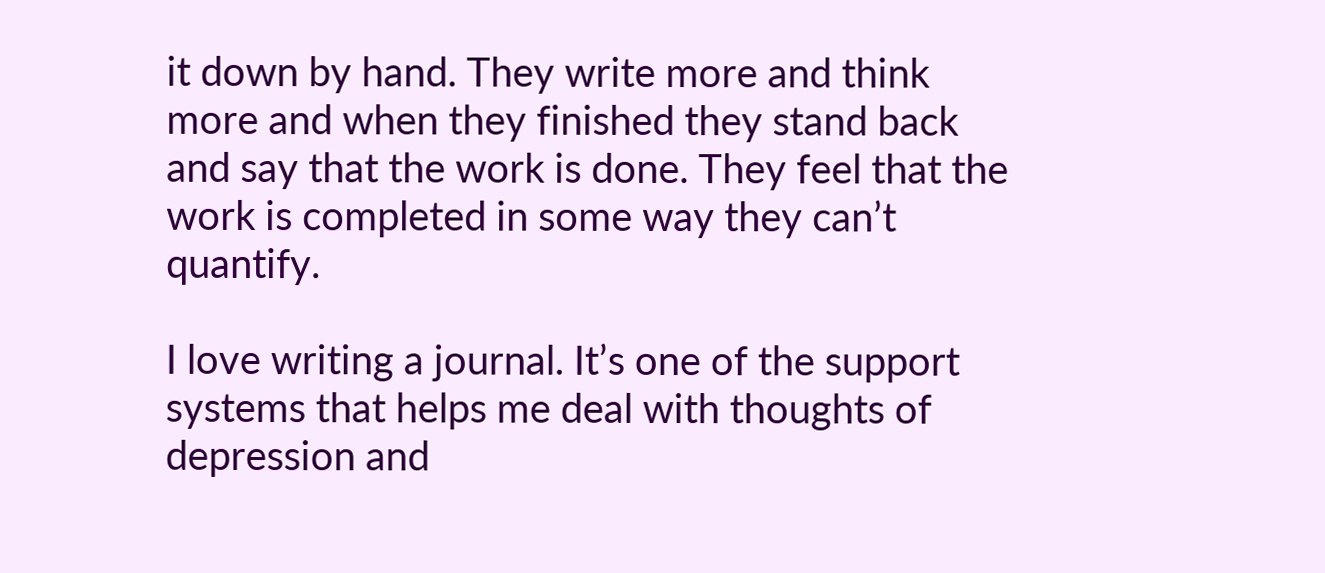it down by hand. They write more and think more and when they finished they stand back and say that the work is done. They feel that the work is completed in some way they can’t quantify.

I love writing a journal. It’s one of the support systems that helps me deal with thoughts of depression and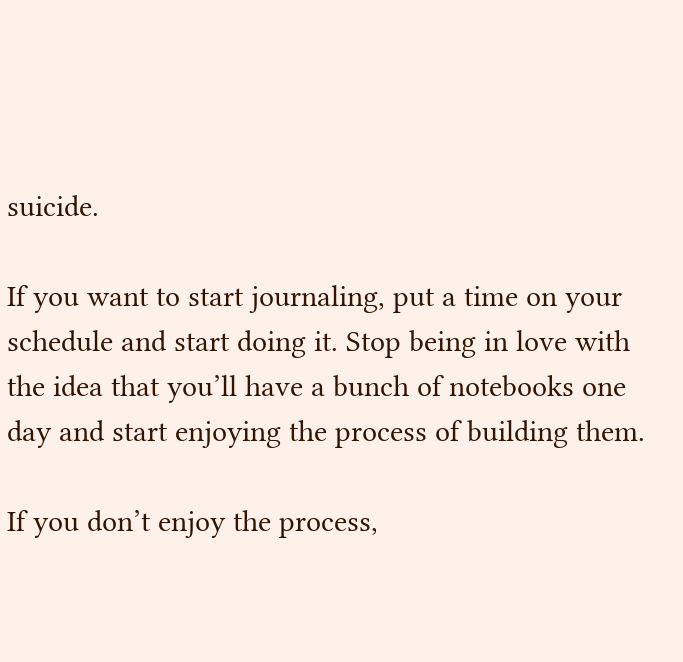suicide.

If you want to start journaling, put a time on your schedule and start doing it. Stop being in love with the idea that you’ll have a bunch of notebooks one day and start enjoying the process of building them.

If you don’t enjoy the process,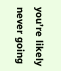you’re likely never going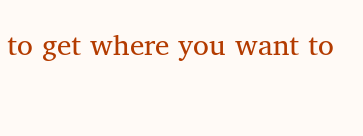to get where you want to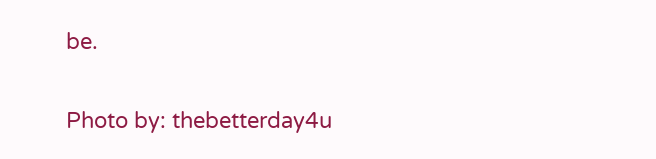be.

Photo by: thebetterday4u